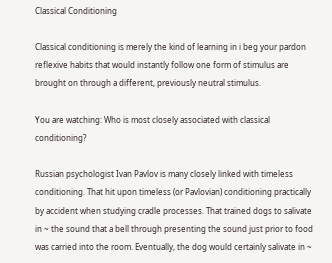Classical Conditioning

Classical conditioning is merely the kind of learning in i beg your pardon reflexive habits that would instantly follow one form of stimulus are brought on through a different, previously neutral stimulus.

You are watching: Who is most closely associated with classical conditioning?

Russian psychologist Ivan Pavlov is many closely linked with timeless conditioning. That hit upon timeless (or Pavlovian) conditioning practically by accident when studying cradle processes. That trained dogs to salivate in ~ the sound that a bell through presenting the sound just prior to food was carried into the room. Eventually, the dog would certainly salivate in ~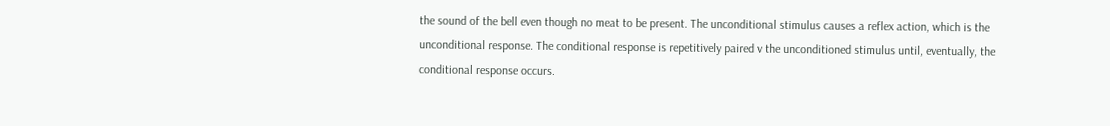the sound of the bell even though no meat to be present. The unconditional stimulus causes a reflex action, which is the unconditional response. The conditional response is repetitively paired v the unconditioned stimulus until, eventually, the conditional response occurs.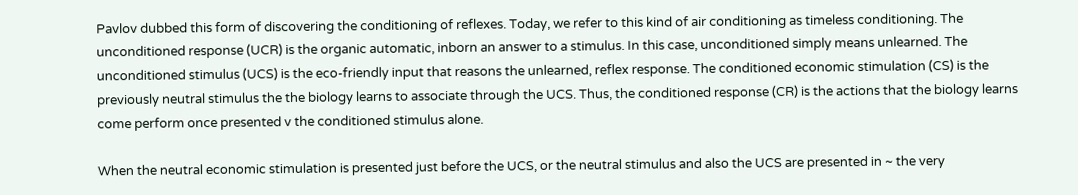Pavlov dubbed this form of discovering the conditioning of reflexes. Today, we refer to this kind of air conditioning as timeless conditioning. The unconditioned response (UCR) is the organic automatic, inborn an answer to a stimulus. In this case, unconditioned simply means unlearned. The unconditioned stimulus (UCS) is the eco-friendly input that reasons the unlearned, reflex response. The conditioned economic stimulation (CS) is the previously neutral stimulus the the biology learns to associate through the UCS. Thus, the conditioned response (CR) is the actions that the biology learns come perform once presented v the conditioned stimulus alone.

When the neutral economic stimulation is presented just before the UCS, or the neutral stimulus and also the UCS are presented in ~ the very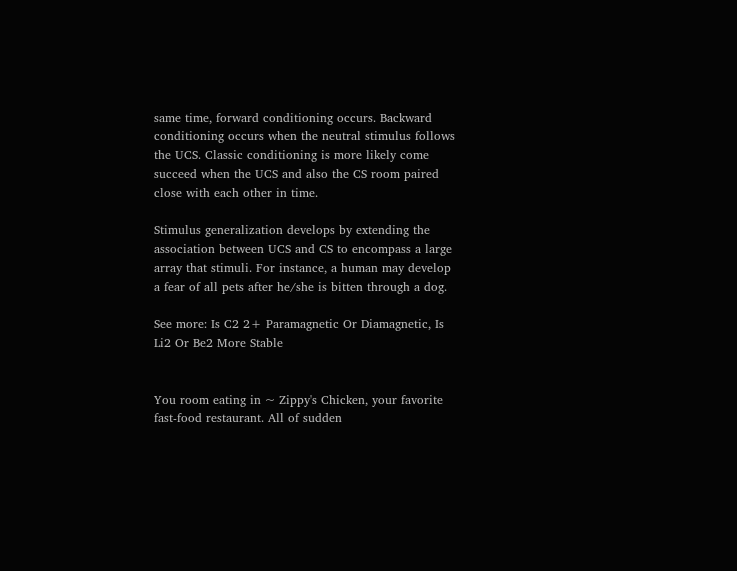same time, forward conditioning occurs. Backward conditioning occurs when the neutral stimulus follows the UCS. Classic conditioning is more likely come succeed when the UCS and also the CS room paired close with each other in time.

Stimulus generalization develops by extending the association between UCS and CS to encompass a large array that stimuli. For instance, a human may develop a fear of all pets after he/she is bitten through a dog.

See more: Is C2 2+ Paramagnetic Or Diamagnetic, Is Li2 Or Be2 More Stable


You room eating in ~ Zippy's Chicken, your favorite fast-food restaurant. All of sudden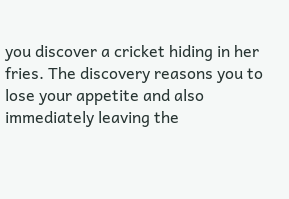you discover a cricket hiding in her fries. The discovery reasons you to lose your appetite and also immediately leaving the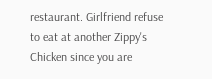restaurant. Girlfriend refuse to eat at another Zippy's Chicken since you are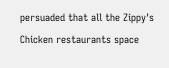persuaded that all the Zippy's Chicken restaurants space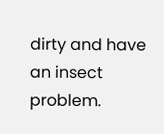dirty and have an insect problem.